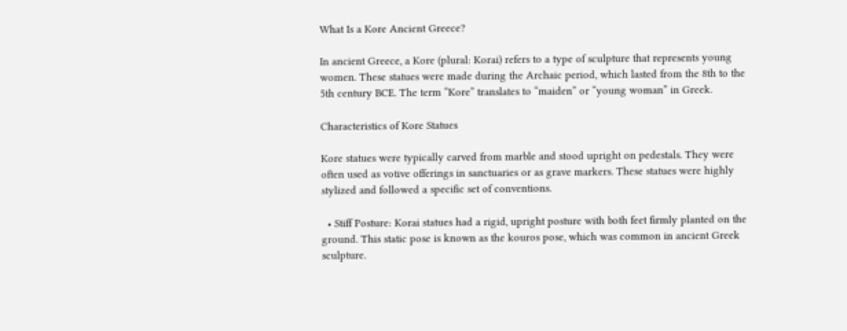What Is a Kore Ancient Greece?

In ancient Greece, a Kore (plural: Korai) refers to a type of sculpture that represents young women. These statues were made during the Archaic period, which lasted from the 8th to the 5th century BCE. The term “Kore” translates to “maiden” or “young woman” in Greek.

Characteristics of Kore Statues

Kore statues were typically carved from marble and stood upright on pedestals. They were often used as votive offerings in sanctuaries or as grave markers. These statues were highly stylized and followed a specific set of conventions.

  • Stiff Posture: Korai statues had a rigid, upright posture with both feet firmly planted on the ground. This static pose is known as the kouros pose, which was common in ancient Greek sculpture.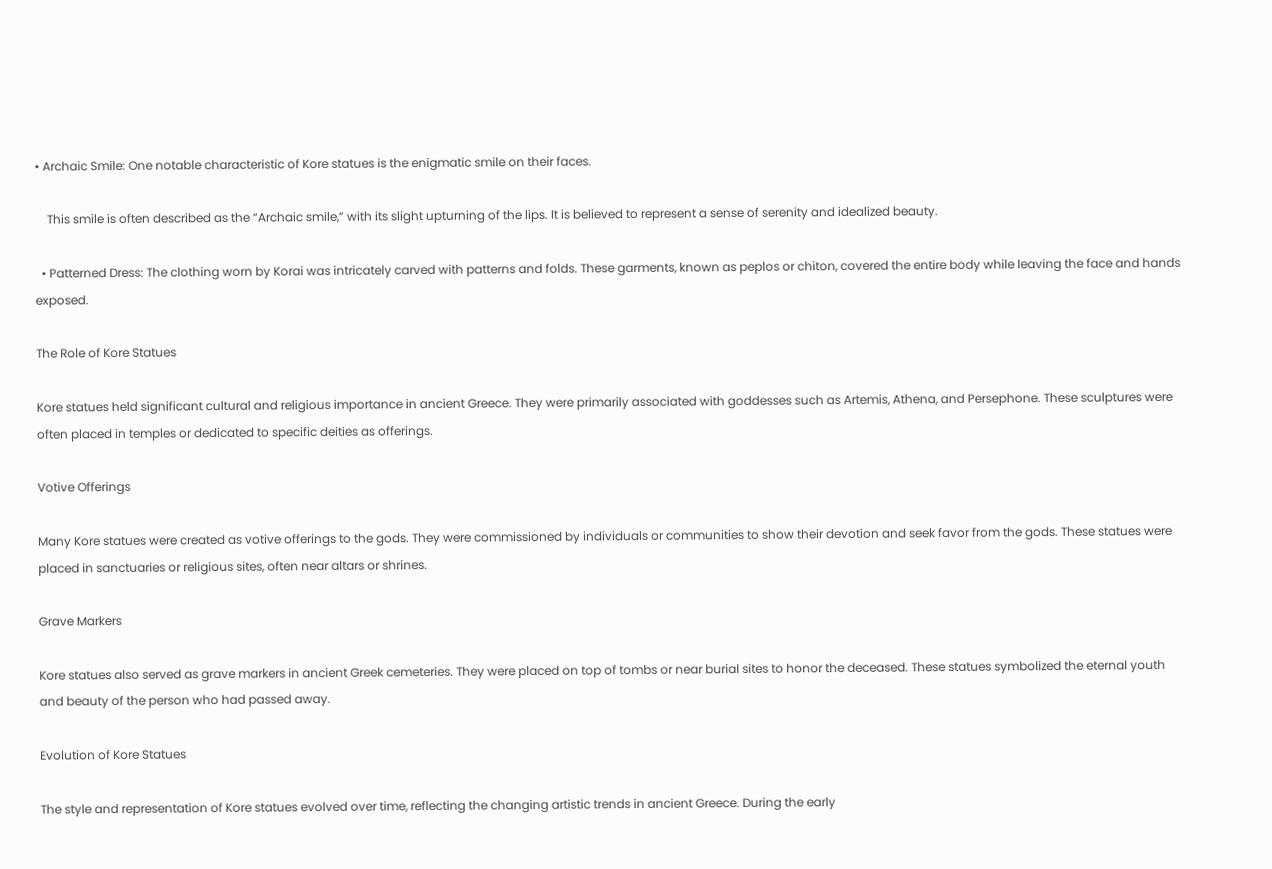• Archaic Smile: One notable characteristic of Kore statues is the enigmatic smile on their faces.

    This smile is often described as the “Archaic smile,” with its slight upturning of the lips. It is believed to represent a sense of serenity and idealized beauty.

  • Patterned Dress: The clothing worn by Korai was intricately carved with patterns and folds. These garments, known as peplos or chiton, covered the entire body while leaving the face and hands exposed.

The Role of Kore Statues

Kore statues held significant cultural and religious importance in ancient Greece. They were primarily associated with goddesses such as Artemis, Athena, and Persephone. These sculptures were often placed in temples or dedicated to specific deities as offerings.

Votive Offerings

Many Kore statues were created as votive offerings to the gods. They were commissioned by individuals or communities to show their devotion and seek favor from the gods. These statues were placed in sanctuaries or religious sites, often near altars or shrines.

Grave Markers

Kore statues also served as grave markers in ancient Greek cemeteries. They were placed on top of tombs or near burial sites to honor the deceased. These statues symbolized the eternal youth and beauty of the person who had passed away.

Evolution of Kore Statues

The style and representation of Kore statues evolved over time, reflecting the changing artistic trends in ancient Greece. During the early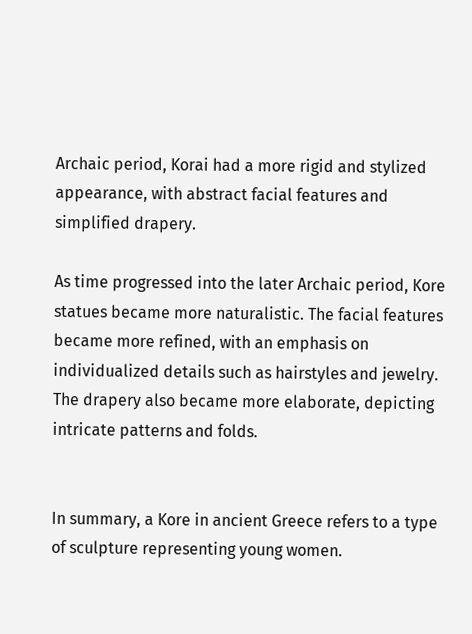Archaic period, Korai had a more rigid and stylized appearance, with abstract facial features and simplified drapery.

As time progressed into the later Archaic period, Kore statues became more naturalistic. The facial features became more refined, with an emphasis on individualized details such as hairstyles and jewelry. The drapery also became more elaborate, depicting intricate patterns and folds.


In summary, a Kore in ancient Greece refers to a type of sculpture representing young women.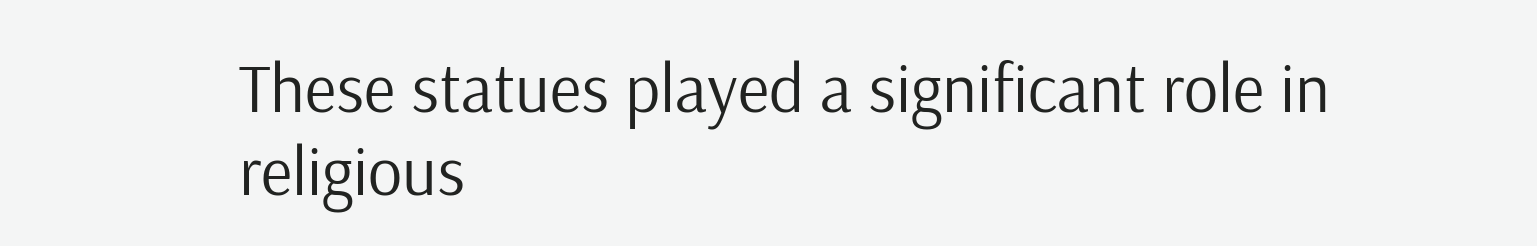These statues played a significant role in religious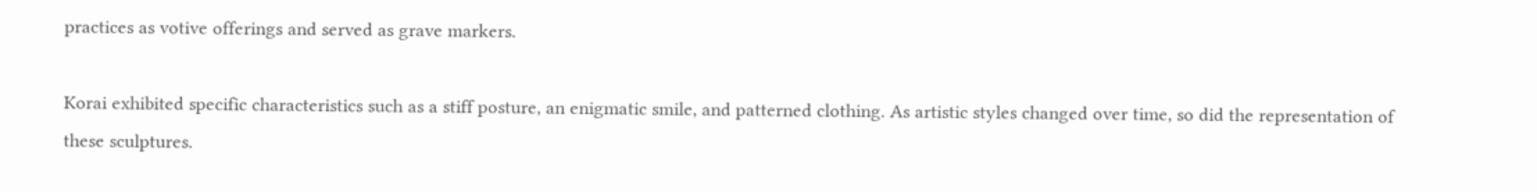practices as votive offerings and served as grave markers.

Korai exhibited specific characteristics such as a stiff posture, an enigmatic smile, and patterned clothing. As artistic styles changed over time, so did the representation of these sculptures.